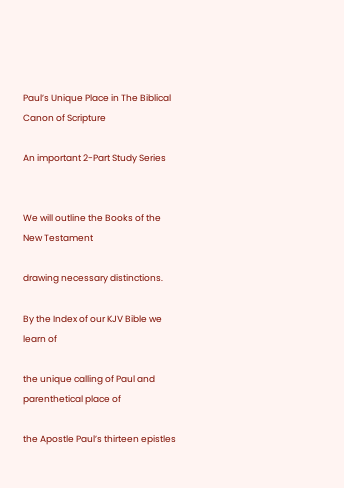Paul’s Unique Place in The Biblical Canon of Scripture

An important 2-Part Study Series


We will outline the Books of the New Testament

drawing necessary distinctions.

By the Index of our KJV Bible we learn of

the unique calling of Paul and parenthetical place of

the Apostle Paul’s thirteen epistles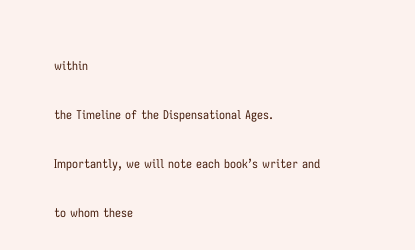within

the Timeline of the Dispensational Ages.

Importantly, we will note each book’s writer and

to whom these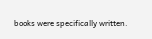books were specifically written.